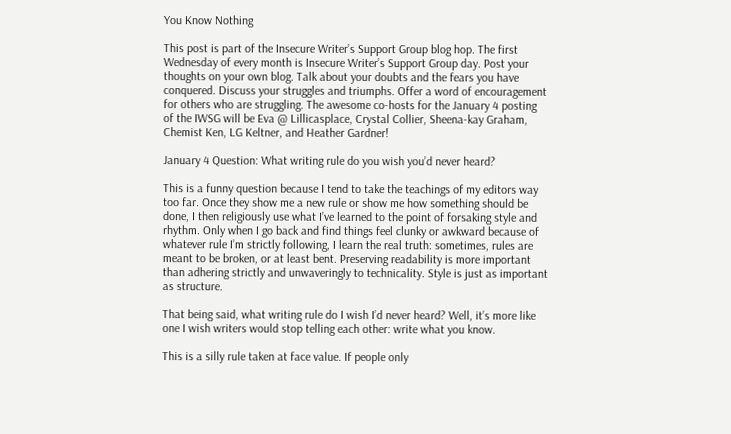You Know Nothing

This post is part of the Insecure Writer’s Support Group blog hop. The first Wednesday of every month is Insecure Writer’s Support Group day. Post your thoughts on your own blog. Talk about your doubts and the fears you have conquered. Discuss your struggles and triumphs. Offer a word of encouragement for others who are struggling. The awesome co-hosts for the January 4 posting of the IWSG will be Eva @ Lillicasplace, Crystal Collier, Sheena-kay Graham, Chemist Ken, LG Keltner, and Heather Gardner!

January 4 Question: What writing rule do you wish you’d never heard?

This is a funny question because I tend to take the teachings of my editors way too far. Once they show me a new rule or show me how something should be done, I then religiously use what I’ve learned to the point of forsaking style and rhythm. Only when I go back and find things feel clunky or awkward because of whatever rule I’m strictly following, I learn the real truth: sometimes, rules are meant to be broken, or at least bent. Preserving readability is more important than adhering strictly and unwaveringly to technicality. Style is just as important as structure.

That being said, what writing rule do I wish I’d never heard? Well, it’s more like one I wish writers would stop telling each other: write what you know.

This is a silly rule taken at face value. If people only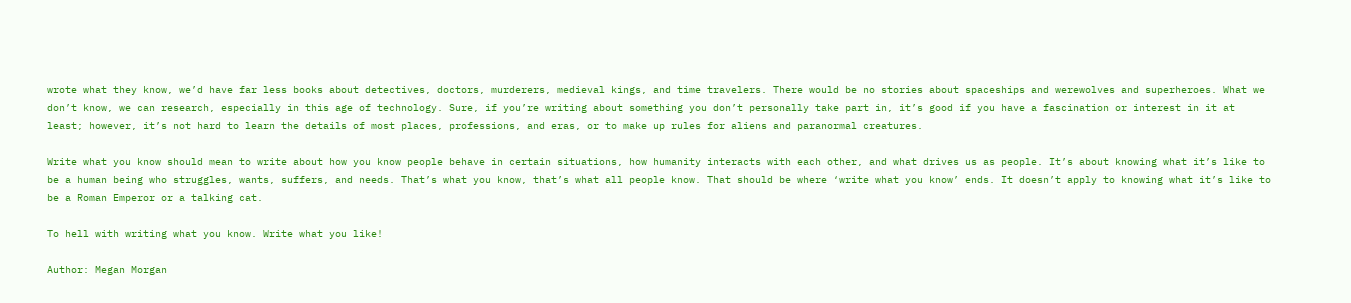wrote what they know, we’d have far less books about detectives, doctors, murderers, medieval kings, and time travelers. There would be no stories about spaceships and werewolves and superheroes. What we don’t know, we can research, especially in this age of technology. Sure, if you’re writing about something you don’t personally take part in, it’s good if you have a fascination or interest in it at least; however, it’s not hard to learn the details of most places, professions, and eras, or to make up rules for aliens and paranormal creatures.

Write what you know should mean to write about how you know people behave in certain situations, how humanity interacts with each other, and what drives us as people. It’s about knowing what it’s like to be a human being who struggles, wants, suffers, and needs. That’s what you know, that’s what all people know. That should be where ‘write what you know’ ends. It doesn’t apply to knowing what it’s like to be a Roman Emperor or a talking cat.

To hell with writing what you know. Write what you like!

Author: Megan Morgan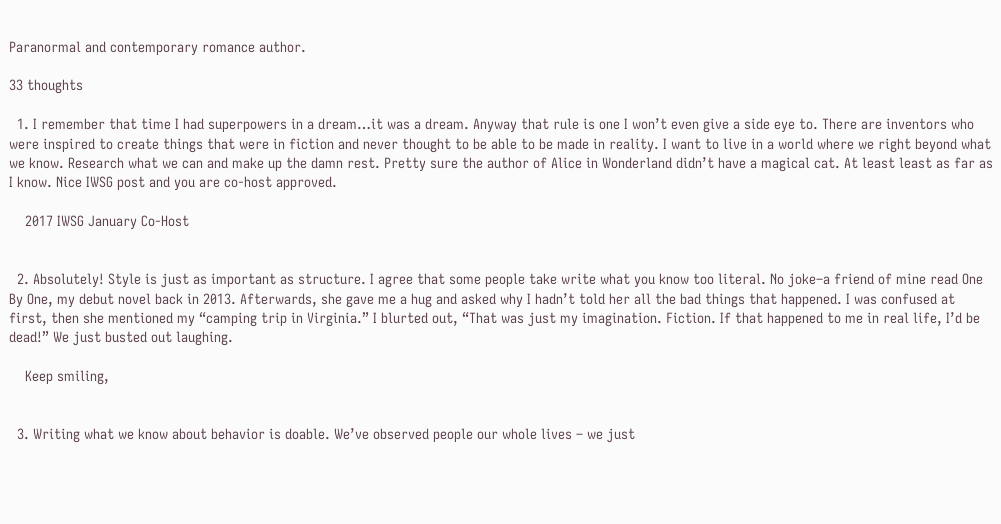Paranormal and contemporary romance author.

33 thoughts

  1. I remember that time I had superpowers in a dream…it was a dream. Anyway that rule is one I won’t even give a side eye to. There are inventors who were inspired to create things that were in fiction and never thought to be able to be made in reality. I want to live in a world where we right beyond what we know. Research what we can and make up the damn rest. Pretty sure the author of Alice in Wonderland didn’t have a magical cat. At least least as far as I know. Nice IWSG post and you are co-host approved.

    2017 IWSG January Co-Host


  2. Absolutely! Style is just as important as structure. I agree that some people take write what you know too literal. No joke–a friend of mine read One By One, my debut novel back in 2013. Afterwards, she gave me a hug and asked why I hadn’t told her all the bad things that happened. I was confused at first, then she mentioned my “camping trip in Virginia.” I blurted out, “That was just my imagination. Fiction. If that happened to me in real life, I’d be dead!” We just busted out laughing.

    Keep smiling,


  3. Writing what we know about behavior is doable. We’ve observed people our whole lives – we just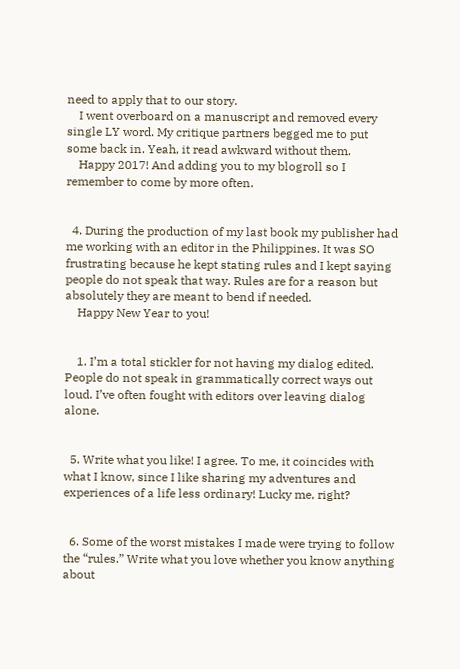need to apply that to our story.
    I went overboard on a manuscript and removed every single LY word. My critique partners begged me to put some back in. Yeah, it read awkward without them.
    Happy 2017! And adding you to my blogroll so I remember to come by more often.


  4. During the production of my last book my publisher had me working with an editor in the Philippines. It was SO frustrating because he kept stating rules and I kept saying people do not speak that way. Rules are for a reason but absolutely they are meant to bend if needed.
    Happy New Year to you!


    1. I’m a total stickler for not having my dialog edited. People do not speak in grammatically correct ways out loud. I’ve often fought with editors over leaving dialog alone.


  5. Write what you like! I agree. To me, it coincides with what I know, since I like sharing my adventures and experiences of a life less ordinary! Lucky me, right?


  6. Some of the worst mistakes I made were trying to follow the “rules.” Write what you love whether you know anything about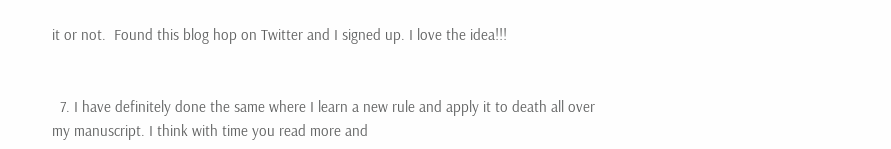it or not.  Found this blog hop on Twitter and I signed up. I love the idea!!!


  7. I have definitely done the same where I learn a new rule and apply it to death all over my manuscript. I think with time you read more and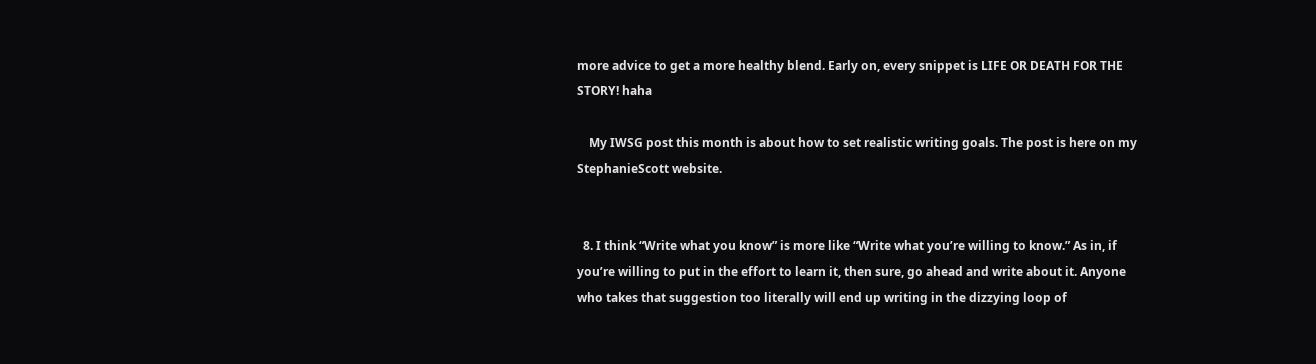more advice to get a more healthy blend. Early on, every snippet is LIFE OR DEATH FOR THE STORY! haha

    My IWSG post this month is about how to set realistic writing goals. The post is here on my StephanieScott website.


  8. I think “Write what you know” is more like “Write what you’re willing to know.” As in, if you’re willing to put in the effort to learn it, then sure, go ahead and write about it. Anyone who takes that suggestion too literally will end up writing in the dizzying loop of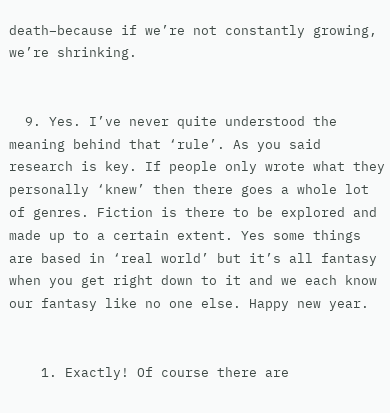death–because if we’re not constantly growing, we’re shrinking.


  9. Yes. I’ve never quite understood the meaning behind that ‘rule’. As you said research is key. If people only wrote what they personally ‘knew’ then there goes a whole lot of genres. Fiction is there to be explored and made up to a certain extent. Yes some things are based in ‘real world’ but it’s all fantasy when you get right down to it and we each know our fantasy like no one else. Happy new year.


    1. Exactly! Of course there are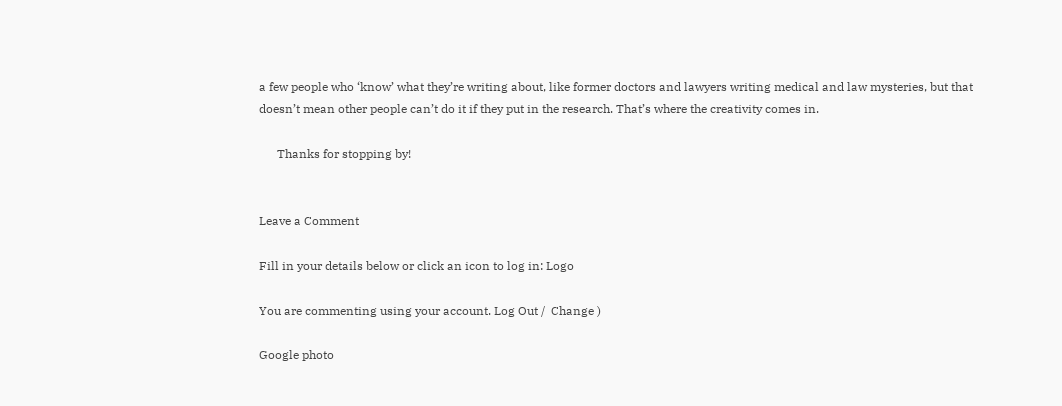a few people who ‘know’ what they’re writing about, like former doctors and lawyers writing medical and law mysteries, but that doesn’t mean other people can’t do it if they put in the research. That’s where the creativity comes in.

      Thanks for stopping by!


Leave a Comment

Fill in your details below or click an icon to log in: Logo

You are commenting using your account. Log Out /  Change )

Google photo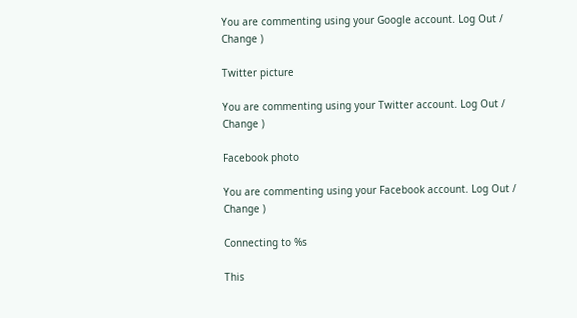You are commenting using your Google account. Log Out /  Change )

Twitter picture

You are commenting using your Twitter account. Log Out /  Change )

Facebook photo

You are commenting using your Facebook account. Log Out /  Change )

Connecting to %s

This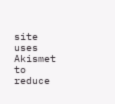site uses Akismet to reduce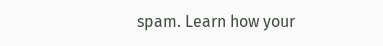spam. Learn how your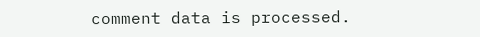comment data is processed.